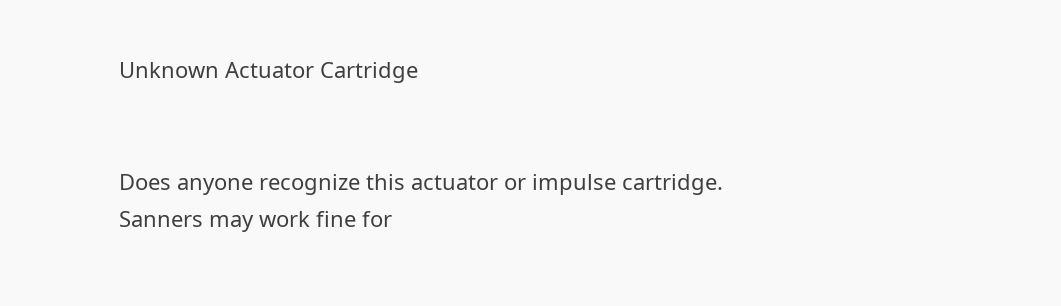Unknown Actuator Cartridge


Does anyone recognize this actuator or impulse cartridge.
Sanners may work fine for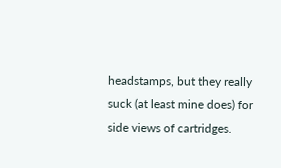headstamps, but they really suck (at least mine does) for side views of cartridges.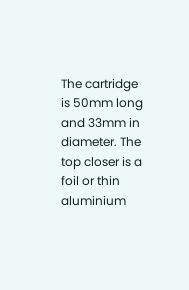The cartridge is 50mm long and 33mm in diameter. The top closer is a foil or thin aluminium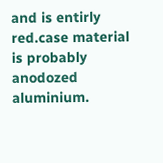and is entirly red.case material is probably anodozed aluminium.